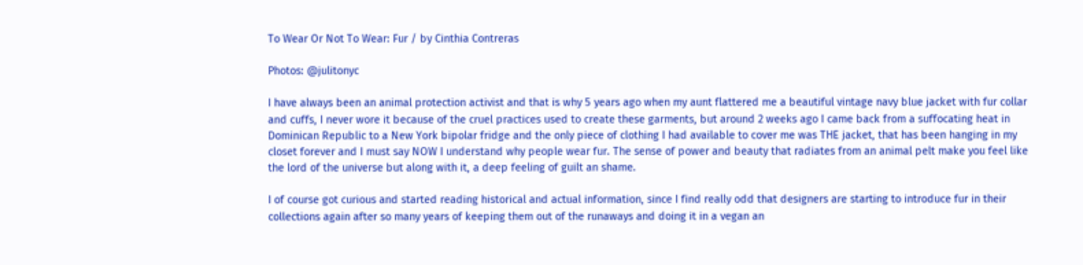To Wear Or Not To Wear: Fur / by Cinthia Contreras

Photos: @julitonyc

I have always been an animal protection activist and that is why 5 years ago when my aunt flattered me a beautiful vintage navy blue jacket with fur collar and cuffs, I never wore it because of the cruel practices used to create these garments, but around 2 weeks ago I came back from a suffocating heat in Dominican Republic to a New York bipolar fridge and the only piece of clothing I had available to cover me was THE jacket, that has been hanging in my closet forever and I must say NOW I understand why people wear fur. The sense of power and beauty that radiates from an animal pelt make you feel like the lord of the universe but along with it, a deep feeling of guilt an shame.

I of course got curious and started reading historical and actual information, since I find really odd that designers are starting to introduce fur in their collections again after so many years of keeping them out of the runaways and doing it in a vegan an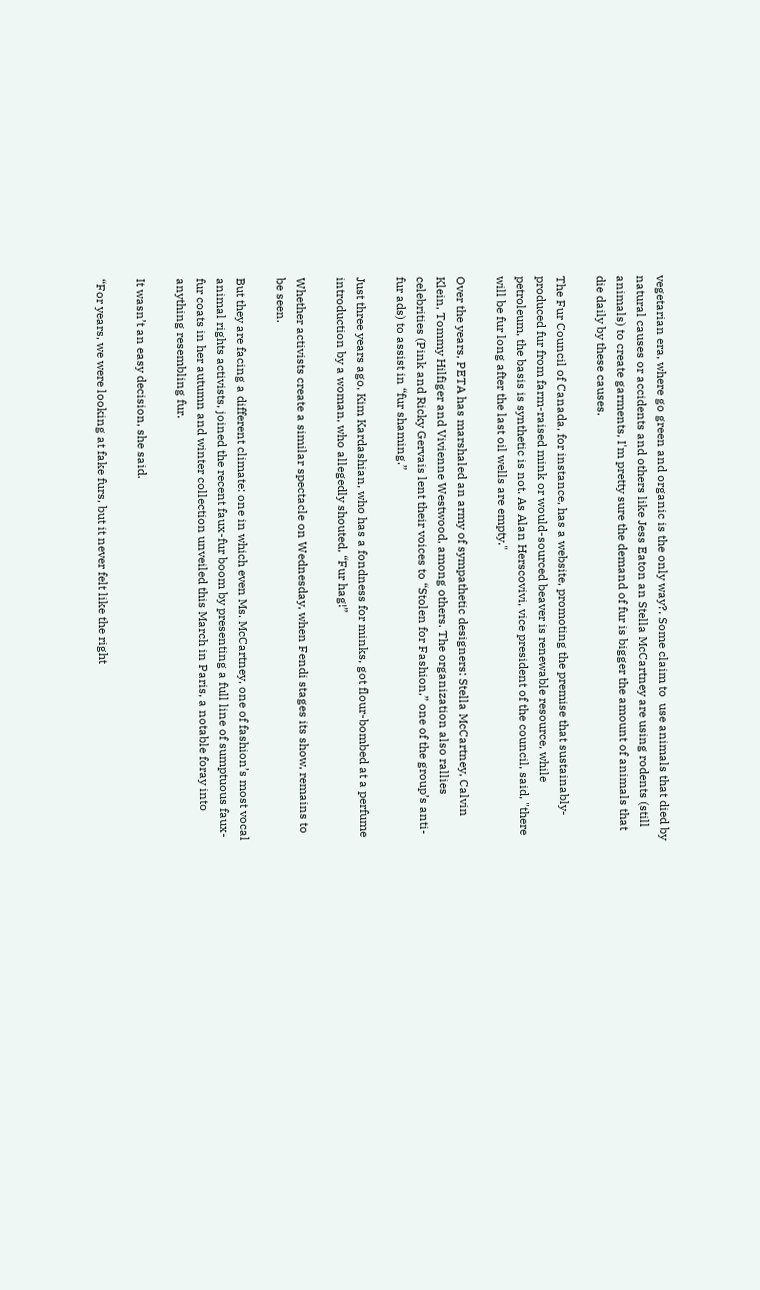vegetarian era, where go green and organic is the only way?. Some claim to  use animals that died by natural causes or accidents and others like Jess Eaton an Stella McCartney are using rodents (still animals) to create garments, I'm pretty sure the demand of fur is bigger the amount of animals that die daily by these causes.

The Fur Council of Canada, for instance, has a website, promoting the premise that sustainably- produced fur from farm-raised mink or would-sourced beaver is renewable resource, while petroleum, the basis is synthetic is not. As Alan Herscovivi, vice president of the council, said, "there will be fur long after the last oil wells are empty."

Over the years, PETA has marshaled an army of sympathetic designers: Stella McCartney, Calvin Klein, Tommy Hilfiger and Vivienne Westwood, among others. The organization also rallies celebrities (Pink and Ricky Gervais lent their voices to “Stolen for Fashion,” one of the group’s anti-fur ads) to assist in “fur shaming.”

Just three years ago, Kim Kardashian, who has a fondness for minks, got flour-bombed at a perfume introduction by a woman, who allegedly shouted, “Fur hag!”

Whether activists create a similar spectacle on Wednesday, when Fendi stages its show, remains to be seen.

But they are facing a different climate: one in which even Ms. McCartney, one of fashion’s most vocal animal rights activists, joined the recent faux-fur boom by presenting a full line of sumptuous faux-fur coats in her autumn and winter collection unveiled this March in Paris, a notable foray into anything resembling fur.

It wasn’t an easy decision, she said.

“For years, we were looking at fake furs, but it never felt like the right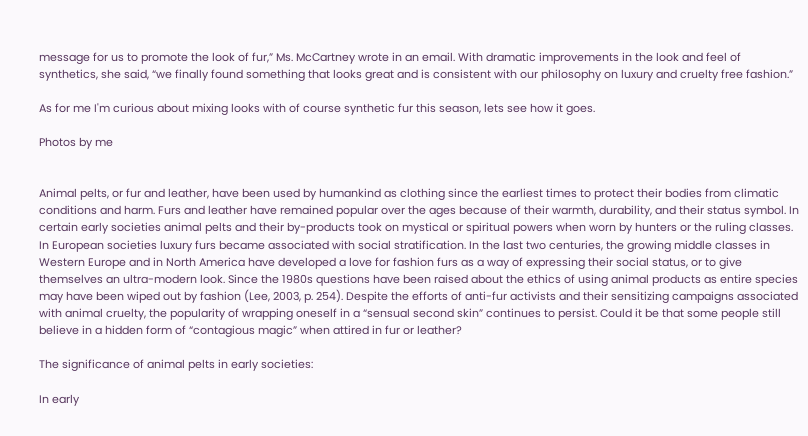message for us to promote the look of fur,” Ms. McCartney wrote in an email. With dramatic improvements in the look and feel of synthetics, she said, “we finally found something that looks great and is consistent with our philosophy on luxury and cruelty free fashion.”

As for me I'm curious about mixing looks with of course synthetic fur this season, lets see how it goes.

Photos by me


Animal pelts, or fur and leather, have been used by humankind as clothing since the earliest times to protect their bodies from climatic conditions and harm. Furs and leather have remained popular over the ages because of their warmth, durability, and their status symbol. In certain early societies animal pelts and their by-products took on mystical or spiritual powers when worn by hunters or the ruling classes. In European societies luxury furs became associated with social stratification. In the last two centuries, the growing middle classes in Western Europe and in North America have developed a love for fashion furs as a way of expressing their social status, or to give themselves an ultra-modern look. Since the 1980s questions have been raised about the ethics of using animal products as entire species may have been wiped out by fashion (Lee, 2003, p. 254). Despite the efforts of anti-fur activists and their sensitizing campaigns associated with animal cruelty, the popularity of wrapping oneself in a “sensual second skin” continues to persist. Could it be that some people still believe in a hidden form of “contagious magic” when attired in fur or leather?

The significance of animal pelts in early societies:

In early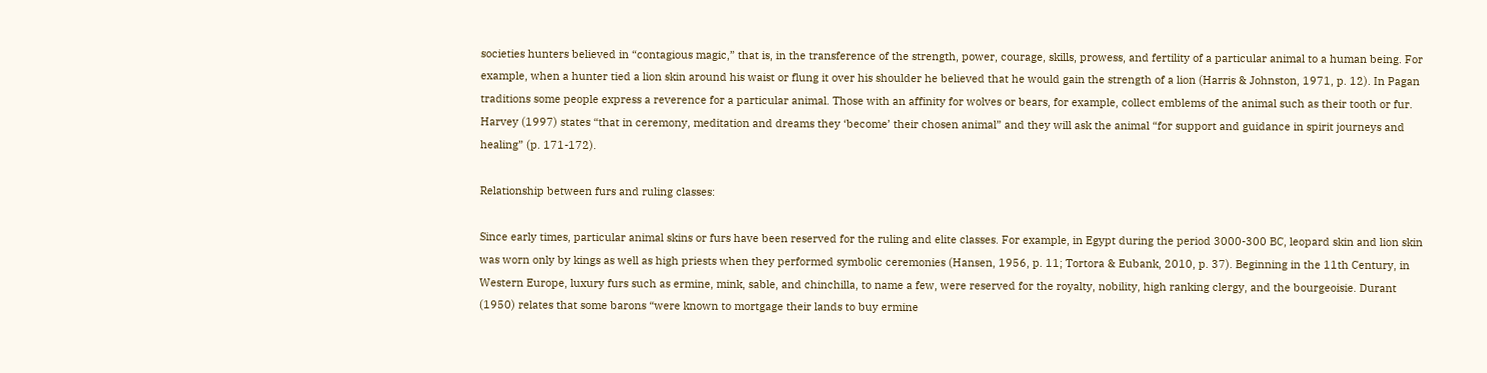societies hunters believed in “contagious magic,” that is, in the transference of the strength, power, courage, skills, prowess, and fertility of a particular animal to a human being. For example, when a hunter tied a lion skin around his waist or flung it over his shoulder he believed that he would gain the strength of a lion (Harris & Johnston, 1971, p. 12). In Pagan traditions some people express a reverence for a particular animal. Those with an affinity for wolves or bears, for example, collect emblems of the animal such as their tooth or fur. Harvey (1997) states “that in ceremony, meditation and dreams they ‘become’ their chosen animal” and they will ask the animal “for support and guidance in spirit journeys and healing” (p. 171-172).

Relationship between furs and ruling classes:

Since early times, particular animal skins or furs have been reserved for the ruling and elite classes. For example, in Egypt during the period 3000-300 BC, leopard skin and lion skin was worn only by kings as well as high priests when they performed symbolic ceremonies (Hansen, 1956, p. 11; Tortora & Eubank, 2010, p. 37). Beginning in the 11th Century, in Western Europe, luxury furs such as ermine, mink, sable, and chinchilla, to name a few, were reserved for the royalty, nobility, high ranking clergy, and the bourgeoisie. Durant (1950) relates that some barons “were known to mortgage their lands to buy ermine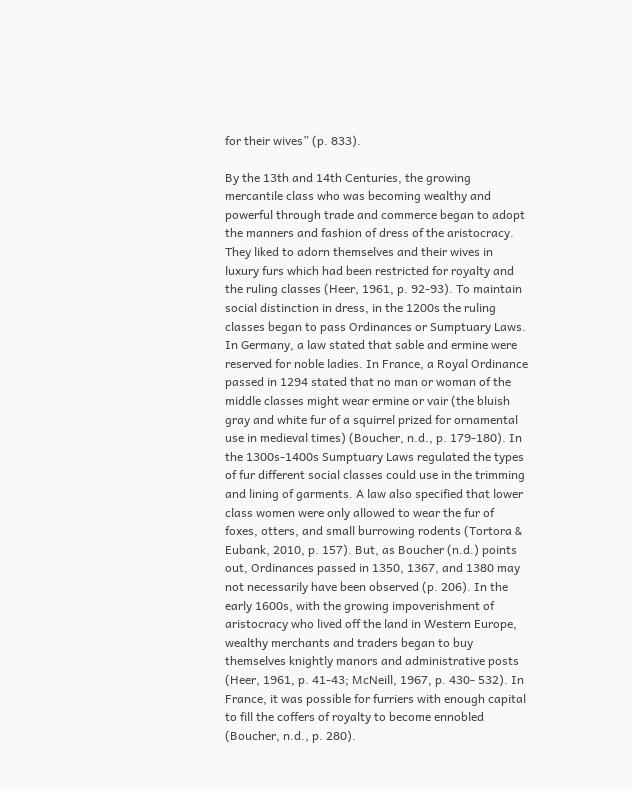for their wives” (p. 833).

By the 13th and 14th Centuries, the growing mercantile class who was becoming wealthy and powerful through trade and commerce began to adopt the manners and fashion of dress of the aristocracy. They liked to adorn themselves and their wives in luxury furs which had been restricted for royalty and the ruling classes (Heer, 1961, p. 92-93). To maintain social distinction in dress, in the 1200s the ruling classes began to pass Ordinances or Sumptuary Laws. In Germany, a law stated that sable and ermine were reserved for noble ladies. In France, a Royal Ordinance passed in 1294 stated that no man or woman of the middle classes might wear ermine or vair (the bluish gray and white fur of a squirrel prized for ornamental use in medieval times) (Boucher, n.d., p. 179-180). In the 1300s-1400s Sumptuary Laws regulated the types of fur different social classes could use in the trimming and lining of garments. A law also specified that lower class women were only allowed to wear the fur of foxes, otters, and small burrowing rodents (Tortora & Eubank, 2010, p. 157). But, as Boucher (n.d.) points out, Ordinances passed in 1350, 1367, and 1380 may not necessarily have been observed (p. 206). In the early 1600s, with the growing impoverishment of aristocracy who lived off the land in Western Europe, wealthy merchants and traders began to buy themselves knightly manors and administrative posts (Heer, 1961, p. 41-43; McNeill, 1967, p. 430- 532). In France, it was possible for furriers with enough capital to fill the coffers of royalty to become ennobled (Boucher, n.d., p. 280).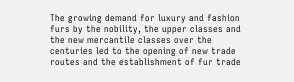The growing demand for luxury and fashion furs by the nobility, the upper classes and the new mercantile classes over the centuries led to the opening of new trade routes and the establishment of fur trade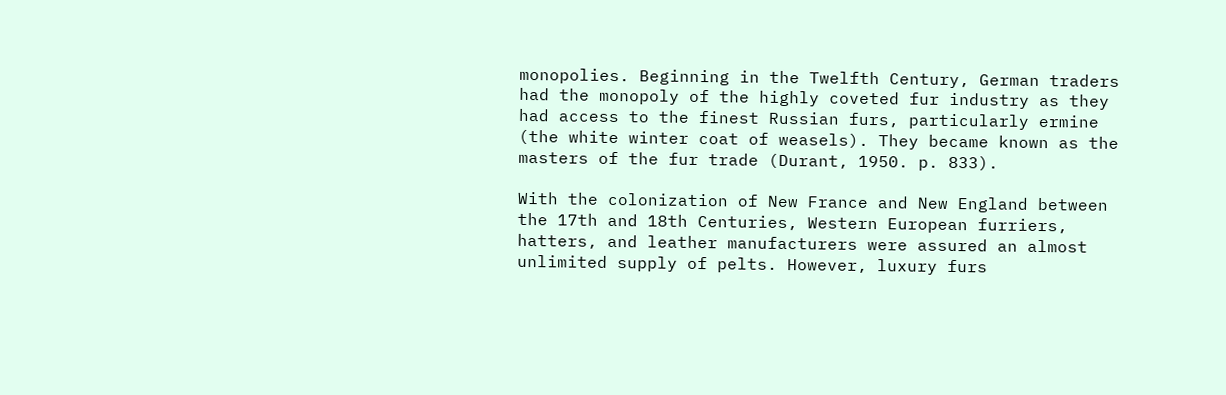monopolies. Beginning in the Twelfth Century, German traders had the monopoly of the highly coveted fur industry as they had access to the finest Russian furs, particularly ermine (the white winter coat of weasels). They became known as the masters of the fur trade (Durant, 1950. p. 833).

With the colonization of New France and New England between the 17th and 18th Centuries, Western European furriers, hatters, and leather manufacturers were assured an almost unlimited supply of pelts. However, luxury furs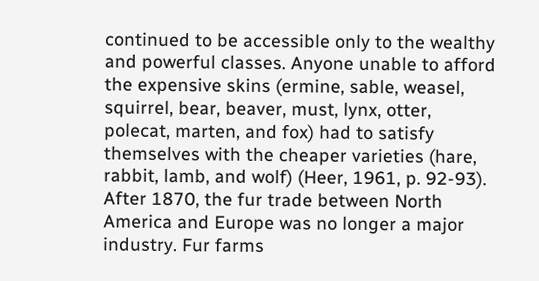continued to be accessible only to the wealthy and powerful classes. Anyone unable to afford the expensive skins (ermine, sable, weasel, squirrel, bear, beaver, must, lynx, otter, polecat, marten, and fox) had to satisfy themselves with the cheaper varieties (hare, rabbit, lamb, and wolf) (Heer, 1961, p. 92-93). After 1870, the fur trade between North America and Europe was no longer a major industry. Fur farms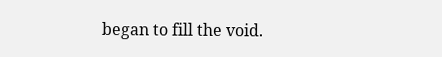began to fill the void.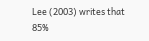Lee (2003) writes that 85%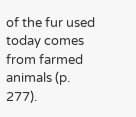of the fur used today comes from farmed animals (p. 277).